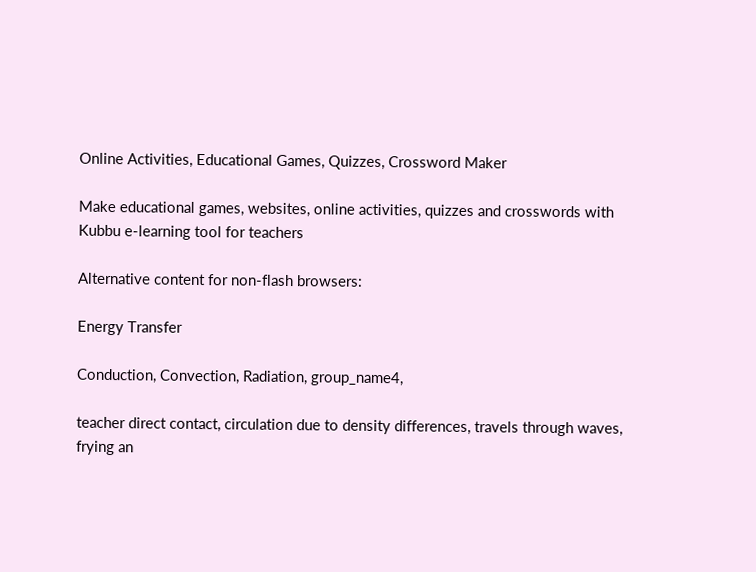Online Activities, Educational Games, Quizzes, Crossword Maker

Make educational games, websites, online activities, quizzes and crosswords with Kubbu e-learning tool for teachers

Alternative content for non-flash browsers:

Energy Transfer

Conduction, Convection, Radiation, group_name4,

teacher direct contact, circulation due to density differences, travels through waves, frying an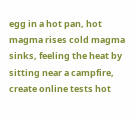egg in a hot pan, hot magma rises cold magma sinks, feeling the heat by sitting near a campfire, create online tests hot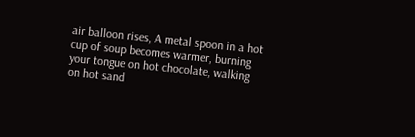air balloon rises, A metal spoon in a hot cup of soup becomes warmer, burning your tongue on hot chocolate, walking on hot sand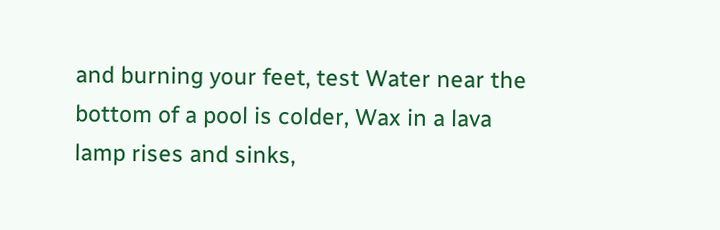and burning your feet, test Water near the bottom of a pool is colder, Wax in a lava lamp rises and sinks,